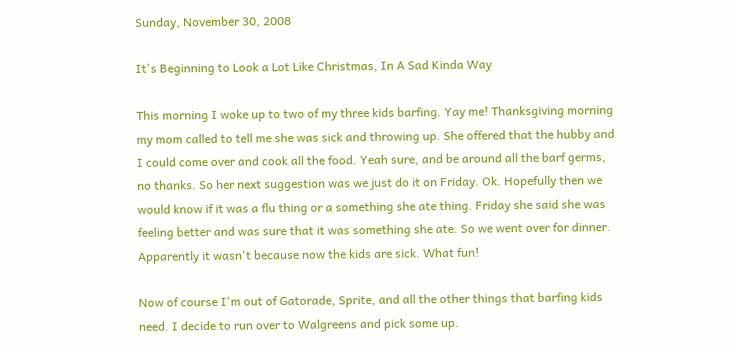Sunday, November 30, 2008

It's Beginning to Look a Lot Like Christmas, In A Sad Kinda Way

This morning I woke up to two of my three kids barfing. Yay me! Thanksgiving morning my mom called to tell me she was sick and throwing up. She offered that the hubby and I could come over and cook all the food. Yeah sure, and be around all the barf germs, no thanks. So her next suggestion was we just do it on Friday. Ok. Hopefully then we would know if it was a flu thing or a something she ate thing. Friday she said she was feeling better and was sure that it was something she ate. So we went over for dinner. Apparently it wasn't because now the kids are sick. What fun!

Now of course I'm out of Gatorade, Sprite, and all the other things that barfing kids need. I decide to run over to Walgreens and pick some up.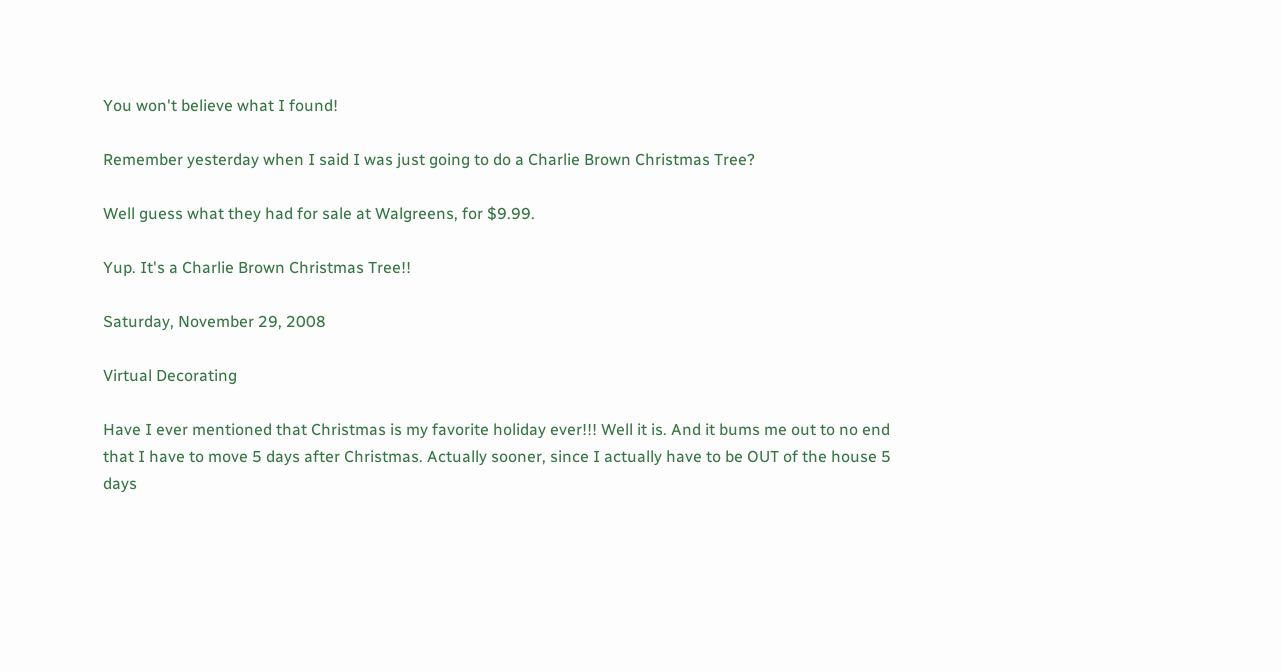You won't believe what I found!

Remember yesterday when I said I was just going to do a Charlie Brown Christmas Tree?

Well guess what they had for sale at Walgreens, for $9.99.

Yup. It's a Charlie Brown Christmas Tree!!

Saturday, November 29, 2008

Virtual Decorating

Have I ever mentioned that Christmas is my favorite holiday ever!!! Well it is. And it bums me out to no end that I have to move 5 days after Christmas. Actually sooner, since I actually have to be OUT of the house 5 days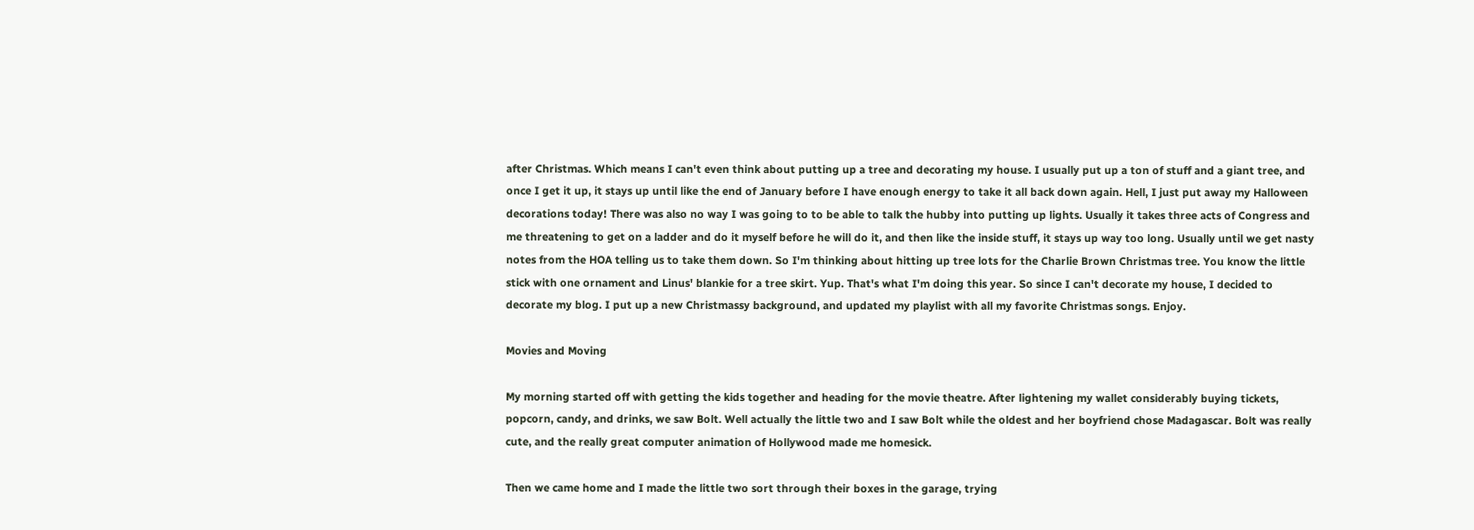after Christmas. Which means I can't even think about putting up a tree and decorating my house. I usually put up a ton of stuff and a giant tree, and once I get it up, it stays up until like the end of January before I have enough energy to take it all back down again. Hell, I just put away my Halloween decorations today! There was also no way I was going to to be able to talk the hubby into putting up lights. Usually it takes three acts of Congress and me threatening to get on a ladder and do it myself before he will do it, and then like the inside stuff, it stays up way too long. Usually until we get nasty notes from the HOA telling us to take them down. So I'm thinking about hitting up tree lots for the Charlie Brown Christmas tree. You know the little stick with one ornament and Linus' blankie for a tree skirt. Yup. That's what I'm doing this year. So since I can't decorate my house, I decided to decorate my blog. I put up a new Christmassy background, and updated my playlist with all my favorite Christmas songs. Enjoy.

Movies and Moving

My morning started off with getting the kids together and heading for the movie theatre. After lightening my wallet considerably buying tickets, popcorn, candy, and drinks, we saw Bolt. Well actually the little two and I saw Bolt while the oldest and her boyfriend chose Madagascar. Bolt was really cute, and the really great computer animation of Hollywood made me homesick.

Then we came home and I made the little two sort through their boxes in the garage, trying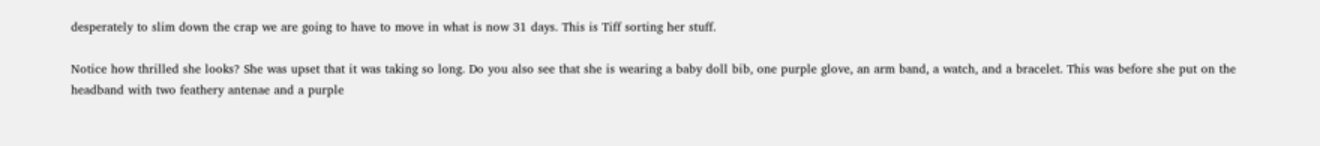desperately to slim down the crap we are going to have to move in what is now 31 days. This is Tiff sorting her stuff.

Notice how thrilled she looks? She was upset that it was taking so long. Do you also see that she is wearing a baby doll bib, one purple glove, an arm band, a watch, and a bracelet. This was before she put on the headband with two feathery antenae and a purple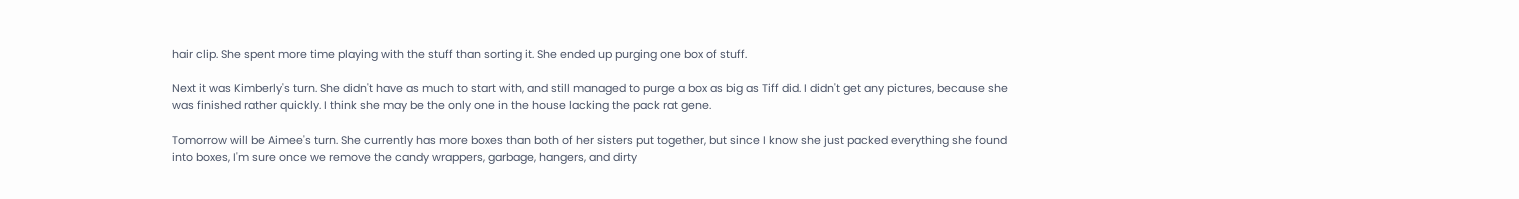hair clip. She spent more time playing with the stuff than sorting it. She ended up purging one box of stuff.

Next it was Kimberly's turn. She didn't have as much to start with, and still managed to purge a box as big as Tiff did. I didn't get any pictures, because she was finished rather quickly. I think she may be the only one in the house lacking the pack rat gene.

Tomorrow will be Aimee's turn. She currently has more boxes than both of her sisters put together, but since I know she just packed everything she found into boxes, I'm sure once we remove the candy wrappers, garbage, hangers, and dirty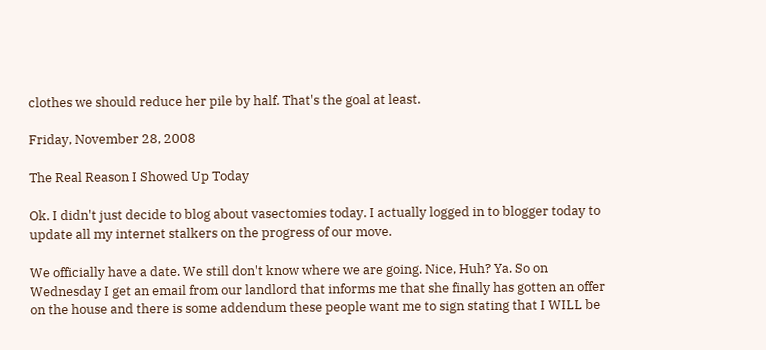clothes we should reduce her pile by half. That's the goal at least.

Friday, November 28, 2008

The Real Reason I Showed Up Today

Ok. I didn't just decide to blog about vasectomies today. I actually logged in to blogger today to update all my internet stalkers on the progress of our move.

We officially have a date. We still don't know where we are going. Nice, Huh? Ya. So on Wednesday I get an email from our landlord that informs me that she finally has gotten an offer on the house and there is some addendum these people want me to sign stating that I WILL be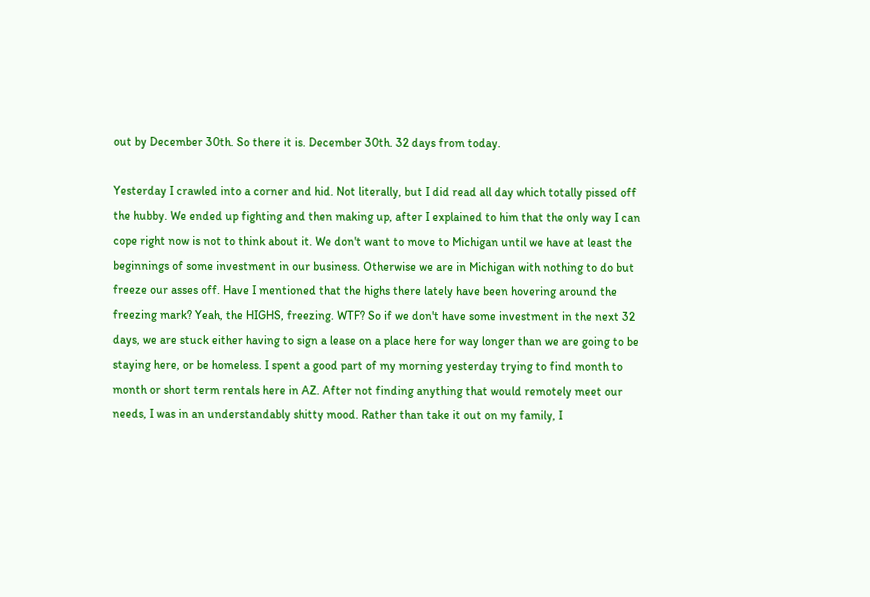out by December 30th. So there it is. December 30th. 32 days from today.

Yesterday I crawled into a corner and hid. Not literally, but I did read all day which totally pissed off the hubby. We ended up fighting and then making up, after I explained to him that the only way I can cope right now is not to think about it. We don't want to move to Michigan until we have at least the beginnings of some investment in our business. Otherwise we are in Michigan with nothing to do but freeze our asses off. Have I mentioned that the highs there lately have been hovering around the freezing mark? Yeah, the HIGHS, freezing. WTF? So if we don't have some investment in the next 32 days, we are stuck either having to sign a lease on a place here for way longer than we are going to be staying here, or be homeless. I spent a good part of my morning yesterday trying to find month to month or short term rentals here in AZ. After not finding anything that would remotely meet our needs, I was in an understandably shitty mood. Rather than take it out on my family, I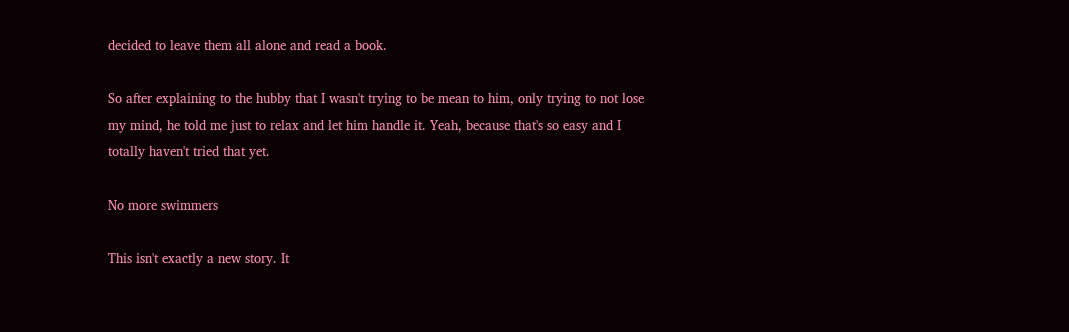decided to leave them all alone and read a book.

So after explaining to the hubby that I wasn't trying to be mean to him, only trying to not lose my mind, he told me just to relax and let him handle it. Yeah, because that's so easy and I totally haven't tried that yet.

No more swimmers

This isn't exactly a new story. It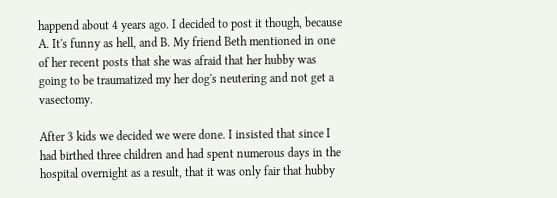happend about 4 years ago. I decided to post it though, because A. It's funny as hell, and B. My friend Beth mentioned in one of her recent posts that she was afraid that her hubby was going to be traumatized my her dog's neutering and not get a vasectomy.

After 3 kids we decided we were done. I insisted that since I had birthed three children and had spent numerous days in the hospital overnight as a result, that it was only fair that hubby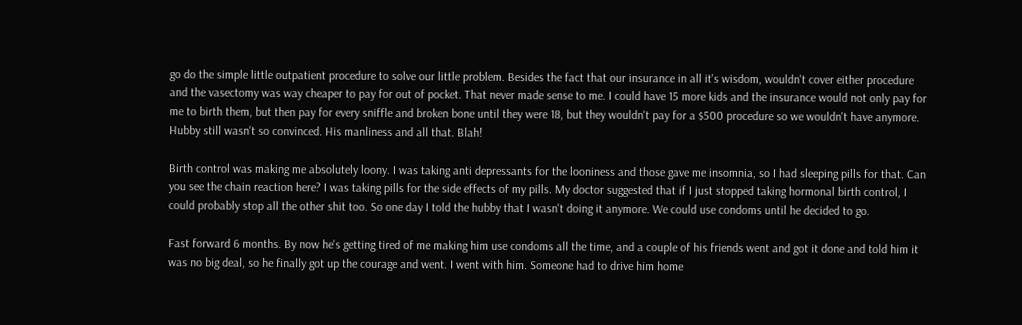go do the simple little outpatient procedure to solve our little problem. Besides the fact that our insurance in all it's wisdom, wouldn't cover either procedure and the vasectomy was way cheaper to pay for out of pocket. That never made sense to me. I could have 15 more kids and the insurance would not only pay for me to birth them, but then pay for every sniffle and broken bone until they were 18, but they wouldn't pay for a $500 procedure so we wouldn't have anymore. Hubby still wasn't so convinced. His manliness and all that. Blah!

Birth control was making me absolutely loony. I was taking anti depressants for the looniness and those gave me insomnia, so I had sleeping pills for that. Can you see the chain reaction here? I was taking pills for the side effects of my pills. My doctor suggested that if I just stopped taking hormonal birth control, I could probably stop all the other shit too. So one day I told the hubby that I wasn't doing it anymore. We could use condoms until he decided to go.

Fast forward 6 months. By now he's getting tired of me making him use condoms all the time, and a couple of his friends went and got it done and told him it was no big deal, so he finally got up the courage and went. I went with him. Someone had to drive him home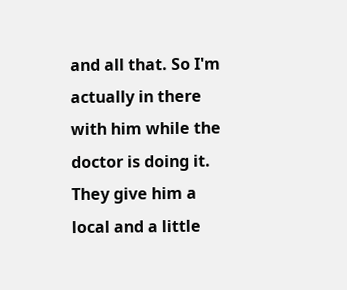and all that. So I'm actually in there with him while the doctor is doing it. They give him a local and a little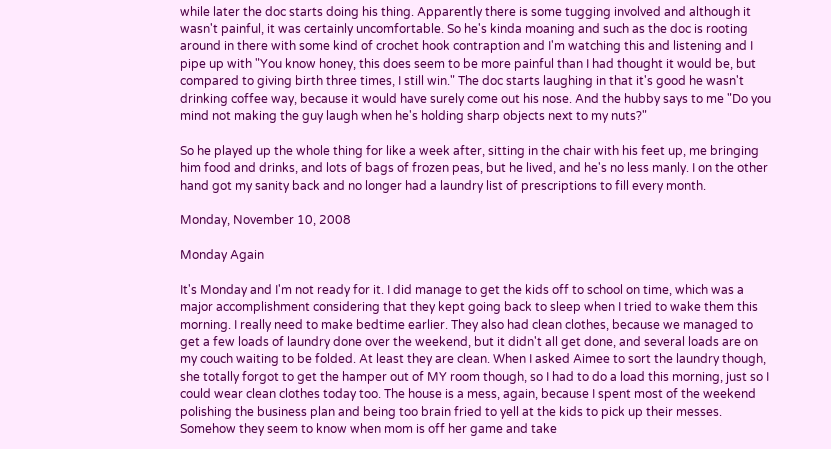while later the doc starts doing his thing. Apparently there is some tugging involved and although it wasn't painful, it was certainly uncomfortable. So he's kinda moaning and such as the doc is rooting around in there with some kind of crochet hook contraption and I'm watching this and listening and I pipe up with "You know honey, this does seem to be more painful than I had thought it would be, but compared to giving birth three times, I still win." The doc starts laughing in that it's good he wasn't drinking coffee way, because it would have surely come out his nose. And the hubby says to me "Do you mind not making the guy laugh when he's holding sharp objects next to my nuts?"

So he played up the whole thing for like a week after, sitting in the chair with his feet up, me bringing him food and drinks, and lots of bags of frozen peas, but he lived, and he's no less manly. I on the other hand got my sanity back and no longer had a laundry list of prescriptions to fill every month.

Monday, November 10, 2008

Monday Again

It's Monday and I'm not ready for it. I did manage to get the kids off to school on time, which was a major accomplishment considering that they kept going back to sleep when I tried to wake them this morning. I really need to make bedtime earlier. They also had clean clothes, because we managed to get a few loads of laundry done over the weekend, but it didn't all get done, and several loads are on my couch waiting to be folded. At least they are clean. When I asked Aimee to sort the laundry though, she totally forgot to get the hamper out of MY room though, so I had to do a load this morning, just so I could wear clean clothes today too. The house is a mess, again, because I spent most of the weekend polishing the business plan and being too brain fried to yell at the kids to pick up their messes. Somehow they seem to know when mom is off her game and take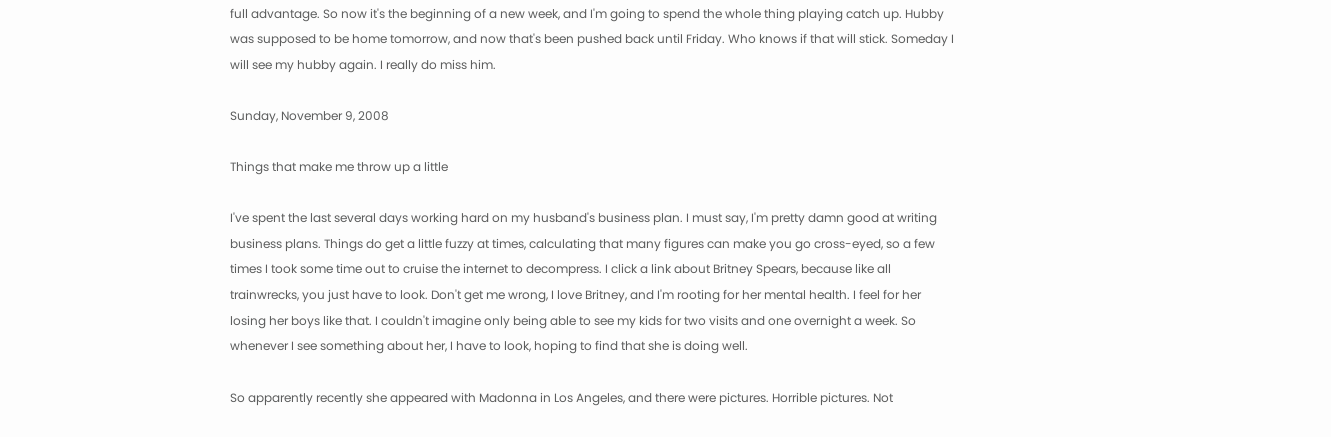full advantage. So now it's the beginning of a new week, and I'm going to spend the whole thing playing catch up. Hubby was supposed to be home tomorrow, and now that's been pushed back until Friday. Who knows if that will stick. Someday I will see my hubby again. I really do miss him.

Sunday, November 9, 2008

Things that make me throw up a little

I've spent the last several days working hard on my husband's business plan. I must say, I'm pretty damn good at writing business plans. Things do get a little fuzzy at times, calculating that many figures can make you go cross-eyed, so a few times I took some time out to cruise the internet to decompress. I click a link about Britney Spears, because like all trainwrecks, you just have to look. Don't get me wrong, I love Britney, and I'm rooting for her mental health. I feel for her losing her boys like that. I couldn't imagine only being able to see my kids for two visits and one overnight a week. So whenever I see something about her, I have to look, hoping to find that she is doing well.

So apparently recently she appeared with Madonna in Los Angeles, and there were pictures. Horrible pictures. Not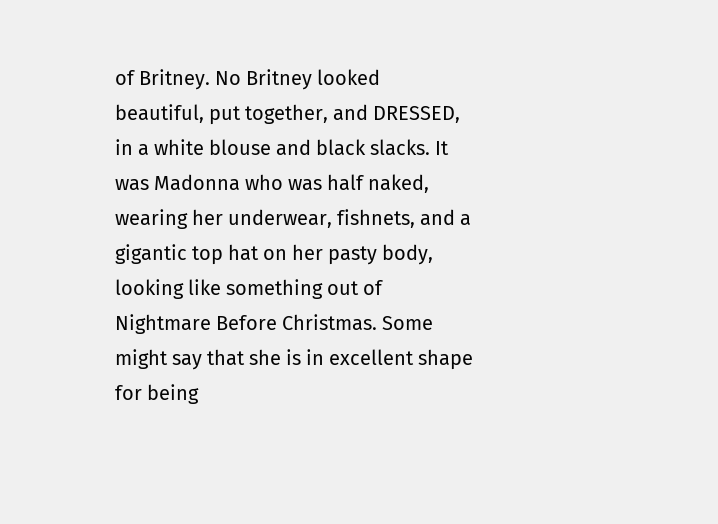of Britney. No Britney looked beautiful, put together, and DRESSED, in a white blouse and black slacks. It was Madonna who was half naked, wearing her underwear, fishnets, and a gigantic top hat on her pasty body, looking like something out of Nightmare Before Christmas. Some might say that she is in excellent shape for being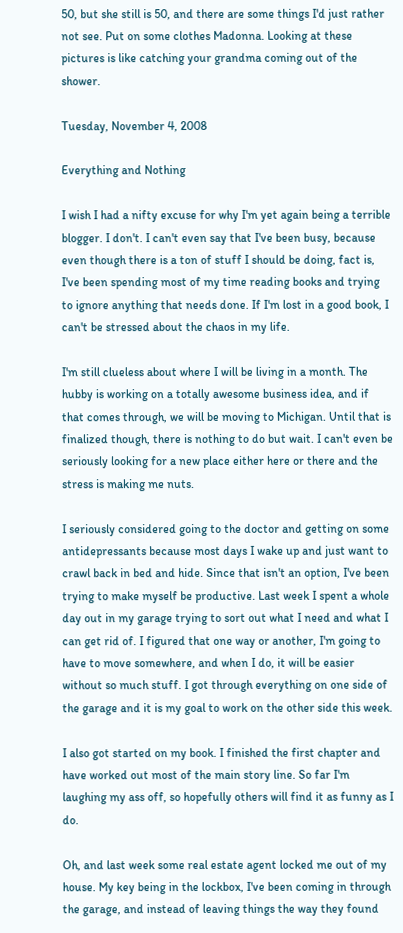50, but she still is 50, and there are some things I'd just rather not see. Put on some clothes Madonna. Looking at these pictures is like catching your grandma coming out of the shower.

Tuesday, November 4, 2008

Everything and Nothing

I wish I had a nifty excuse for why I'm yet again being a terrible blogger. I don't. I can't even say that I've been busy, because even though there is a ton of stuff I should be doing, fact is, I've been spending most of my time reading books and trying to ignore anything that needs done. If I'm lost in a good book, I can't be stressed about the chaos in my life.

I'm still clueless about where I will be living in a month. The hubby is working on a totally awesome business idea, and if that comes through, we will be moving to Michigan. Until that is finalized though, there is nothing to do but wait. I can't even be seriously looking for a new place either here or there and the stress is making me nuts.

I seriously considered going to the doctor and getting on some antidepressants because most days I wake up and just want to crawl back in bed and hide. Since that isn't an option, I've been trying to make myself be productive. Last week I spent a whole day out in my garage trying to sort out what I need and what I can get rid of. I figured that one way or another, I'm going to have to move somewhere, and when I do, it will be easier without so much stuff. I got through everything on one side of the garage and it is my goal to work on the other side this week.

I also got started on my book. I finished the first chapter and have worked out most of the main story line. So far I'm laughing my ass off, so hopefully others will find it as funny as I do.

Oh, and last week some real estate agent locked me out of my house. My key being in the lockbox, I've been coming in through the garage, and instead of leaving things the way they found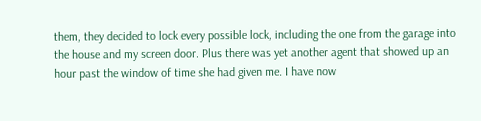them, they decided to lock every possible lock, including the one from the garage into the house and my screen door. Plus there was yet another agent that showed up an hour past the window of time she had given me. I have now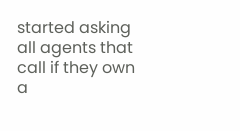started asking all agents that call if they own a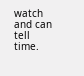watch and can tell time.